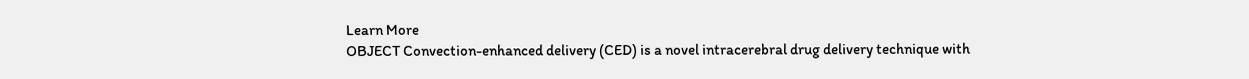Learn More
OBJECT Convection-enhanced delivery (CED) is a novel intracerebral drug delivery technique with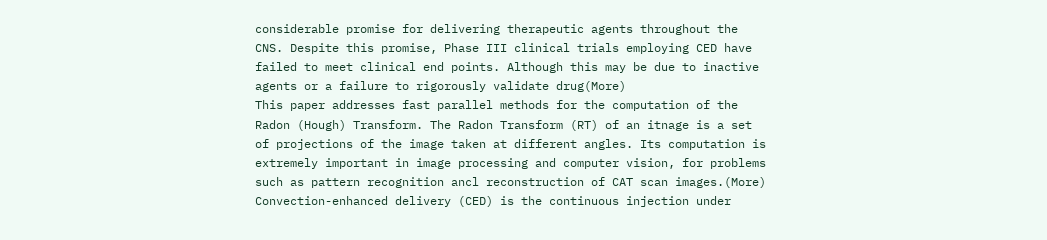considerable promise for delivering therapeutic agents throughout the CNS. Despite this promise, Phase III clinical trials employing CED have failed to meet clinical end points. Although this may be due to inactive agents or a failure to rigorously validate drug(More)
This paper addresses fast parallel methods for the computation of the Radon (Hough) Transform. The Radon Transform (RT) of an itnage is a set of projections of the image taken at different angles. Its computation is extremely important in image processing and computer vision, for problems such as pattern recognition ancl reconstruction of CAT scan images.(More)
Convection-enhanced delivery (CED) is the continuous injection under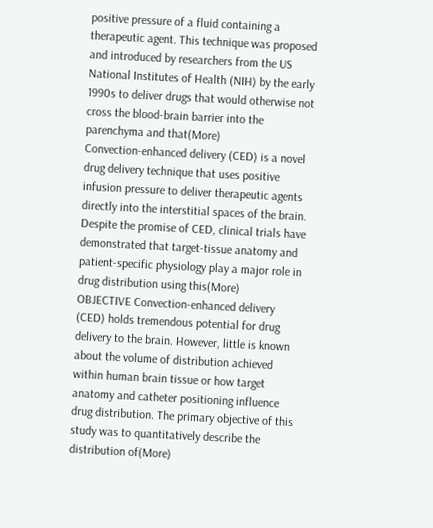positive pressure of a fluid containing a therapeutic agent. This technique was proposed and introduced by researchers from the US National Institutes of Health (NIH) by the early 1990s to deliver drugs that would otherwise not cross the blood-brain barrier into the parenchyma and that(More)
Convection-enhanced delivery (CED) is a novel drug delivery technique that uses positive infusion pressure to deliver therapeutic agents directly into the interstitial spaces of the brain. Despite the promise of CED, clinical trials have demonstrated that target-tissue anatomy and patient-specific physiology play a major role in drug distribution using this(More)
OBJECTIVE Convection-enhanced delivery (CED) holds tremendous potential for drug delivery to the brain. However, little is known about the volume of distribution achieved within human brain tissue or how target anatomy and catheter positioning influence drug distribution. The primary objective of this study was to quantitatively describe the distribution of(More)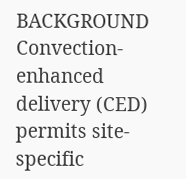BACKGROUND Convection-enhanced delivery (CED) permits site-specific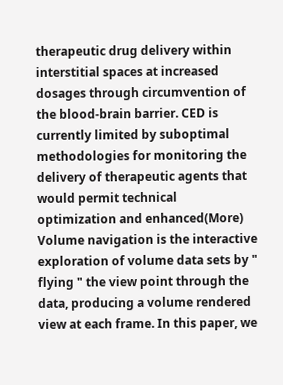therapeutic drug delivery within interstitial spaces at increased dosages through circumvention of the blood-brain barrier. CED is currently limited by suboptimal methodologies for monitoring the delivery of therapeutic agents that would permit technical optimization and enhanced(More)
Volume navigation is the interactive exploration of volume data sets by " flying " the view point through the data, producing a volume rendered view at each frame. In this paper, we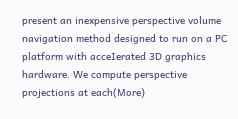present an inexpensive perspective volume navigation method designed to run on a PC platform with acceIerated 3D graphics hardware. We compute perspective projections at each(More)